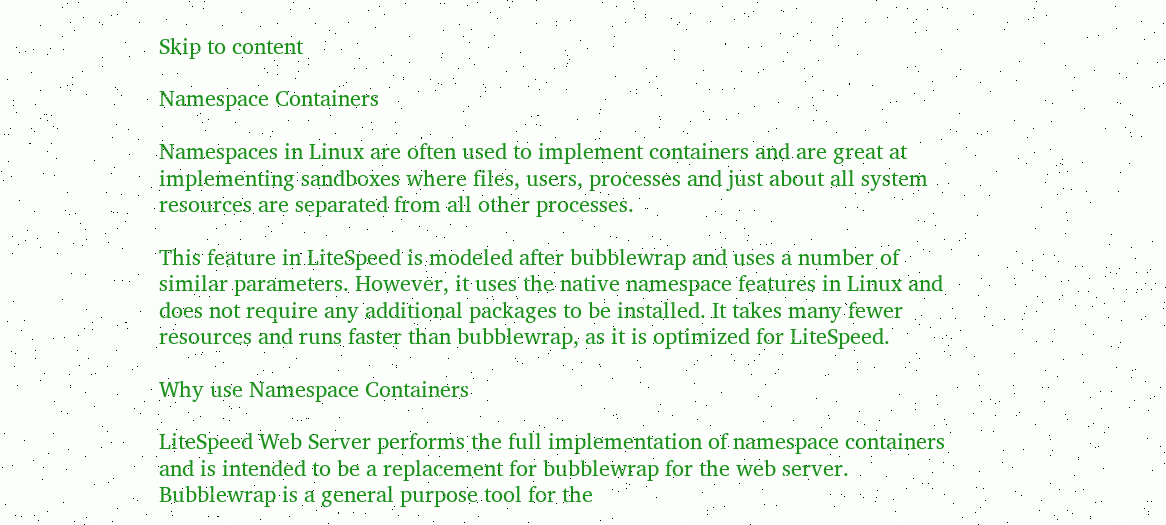Skip to content

Namespace Containers

Namespaces in Linux are often used to implement containers and are great at implementing sandboxes where files, users, processes and just about all system resources are separated from all other processes.

This feature in LiteSpeed is modeled after bubblewrap and uses a number of similar parameters. However, it uses the native namespace features in Linux and does not require any additional packages to be installed. It takes many fewer resources and runs faster than bubblewrap, as it is optimized for LiteSpeed.

Why use Namespace Containers

LiteSpeed Web Server performs the full implementation of namespace containers and is intended to be a replacement for bubblewrap for the web server. Bubblewrap is a general purpose tool for the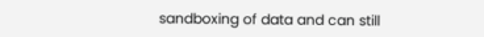sandboxing of data and can still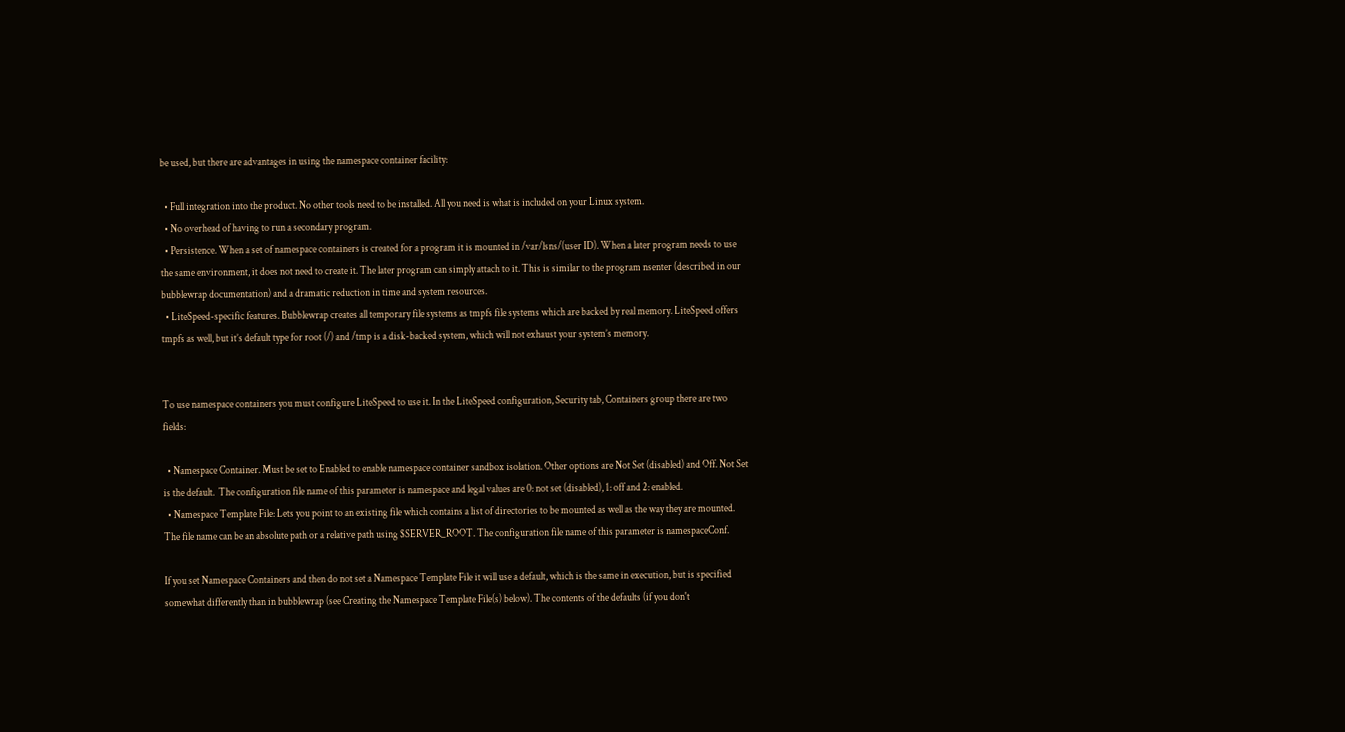be used, but there are advantages in using the namespace container facility:

  • Full integration into the product. No other tools need to be installed. All you need is what is included on your Linux system.
  • No overhead of having to run a secondary program.
  • Persistence. When a set of namespace containers is created for a program it is mounted in /var/lsns/(user ID). When a later program needs to use the same environment, it does not need to create it. The later program can simply attach to it. This is similar to the program nsenter (described in our bubblewrap documentation) and a dramatic reduction in time and system resources.
  • LiteSpeed-specific features. Bubblewrap creates all temporary file systems as tmpfs file systems which are backed by real memory. LiteSpeed offers tmpfs as well, but it’s default type for root (/) and /tmp is a disk-backed system, which will not exhaust your system’s memory.


To use namespace containers you must configure LiteSpeed to use it. In the LiteSpeed configuration, Security tab, Containers group there are two fields:

  • Namespace Container. Must be set to Enabled to enable namespace container sandbox isolation. Other options are Not Set (disabled) and Off. Not Set is the default.  The configuration file name of this parameter is namespace and legal values are 0: not set (disabled), 1: off and 2: enabled.
  • Namespace Template File: Lets you point to an existing file which contains a list of directories to be mounted as well as the way they are mounted.  The file name can be an absolute path or a relative path using $SERVER_ROOT. The configuration file name of this parameter is namespaceConf.

If you set Namespace Containers and then do not set a Namespace Template File it will use a default, which is the same in execution, but is specified somewhat differently than in bubblewrap (see Creating the Namespace Template File(s) below). The contents of the defaults (if you don't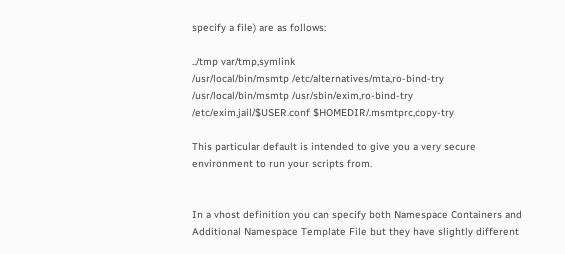specify a file) are as follows:

../tmp var/tmp,symlink
/usr/local/bin/msmtp /etc/alternatives/mta,ro-bind-try
/usr/local/bin/msmtp /usr/sbin/exim,ro-bind-try
/etc/exim.jail/$USER.conf $HOMEDIR/.msmtprc,copy-try

This particular default is intended to give you a very secure environment to run your scripts from.


In a vhost definition you can specify both Namespace Containers and Additional Namespace Template File but they have slightly different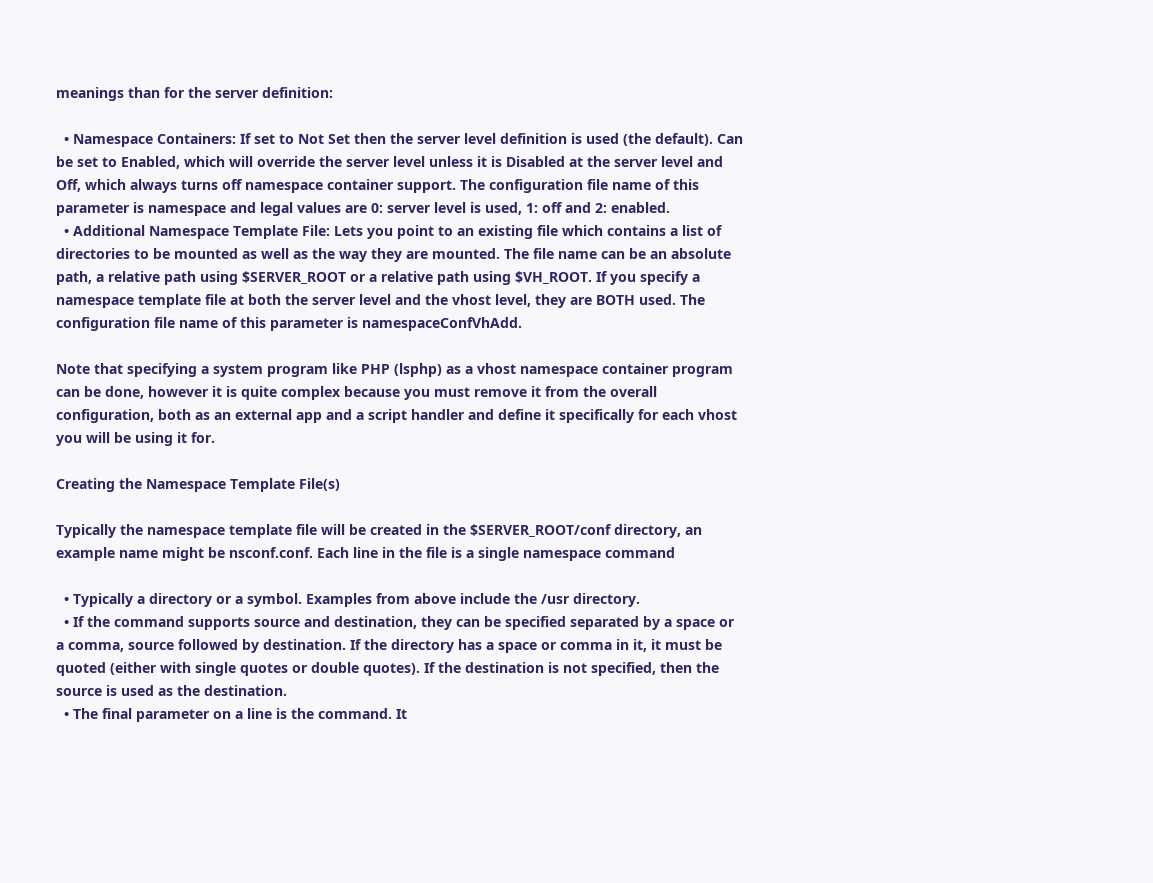meanings than for the server definition:

  • Namespace Containers: If set to Not Set then the server level definition is used (the default). Can be set to Enabled, which will override the server level unless it is Disabled at the server level and Off, which always turns off namespace container support. The configuration file name of this parameter is namespace and legal values are 0: server level is used, 1: off and 2: enabled.
  • Additional Namespace Template File: Lets you point to an existing file which contains a list of directories to be mounted as well as the way they are mounted. The file name can be an absolute path, a relative path using $SERVER_ROOT or a relative path using $VH_ROOT. If you specify a namespace template file at both the server level and the vhost level, they are BOTH used. The configuration file name of this parameter is namespaceConfVhAdd.

Note that specifying a system program like PHP (lsphp) as a vhost namespace container program can be done, however it is quite complex because you must remove it from the overall configuration, both as an external app and a script handler and define it specifically for each vhost you will be using it for.

Creating the Namespace Template File(s)

Typically the namespace template file will be created in the $SERVER_ROOT/conf directory, an example name might be nsconf.conf. Each line in the file is a single namespace command

  • Typically a directory or a symbol. Examples from above include the /usr directory.
  • If the command supports source and destination, they can be specified separated by a space or a comma, source followed by destination. If the directory has a space or comma in it, it must be quoted (either with single quotes or double quotes). If the destination is not specified, then the source is used as the destination.
  • The final parameter on a line is the command. It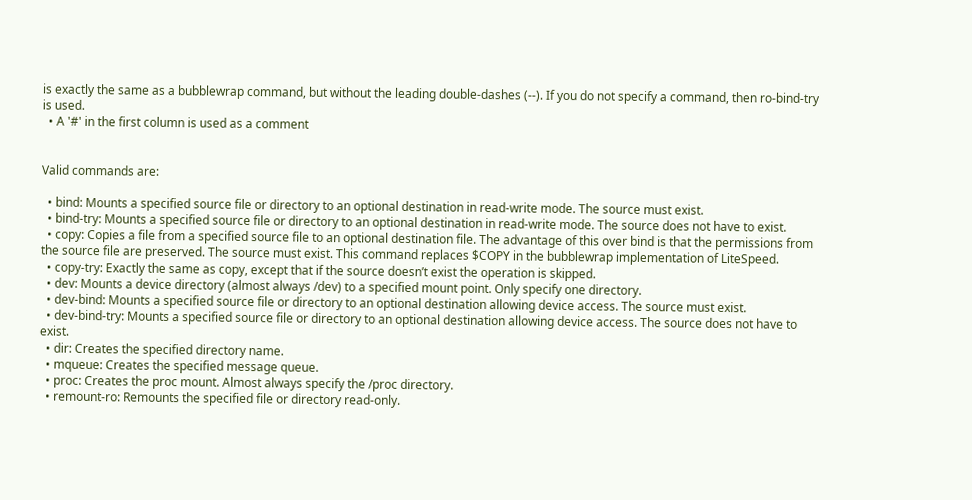is exactly the same as a bubblewrap command, but without the leading double-dashes (--). If you do not specify a command, then ro-bind-try is used.
  • A '#' in the first column is used as a comment


Valid commands are:

  • bind: Mounts a specified source file or directory to an optional destination in read-write mode. The source must exist.
  • bind-try: Mounts a specified source file or directory to an optional destination in read-write mode. The source does not have to exist.
  • copy: Copies a file from a specified source file to an optional destination file. The advantage of this over bind is that the permissions from the source file are preserved. The source must exist. This command replaces $COPY in the bubblewrap implementation of LiteSpeed.
  • copy-try: Exactly the same as copy, except that if the source doesn’t exist the operation is skipped.
  • dev: Mounts a device directory (almost always /dev) to a specified mount point. Only specify one directory.
  • dev-bind: Mounts a specified source file or directory to an optional destination allowing device access. The source must exist.
  • dev-bind-try: Mounts a specified source file or directory to an optional destination allowing device access. The source does not have to exist.
  • dir: Creates the specified directory name.
  • mqueue: Creates the specified message queue.
  • proc: Creates the proc mount. Almost always specify the /proc directory.
  • remount-ro: Remounts the specified file or directory read-only.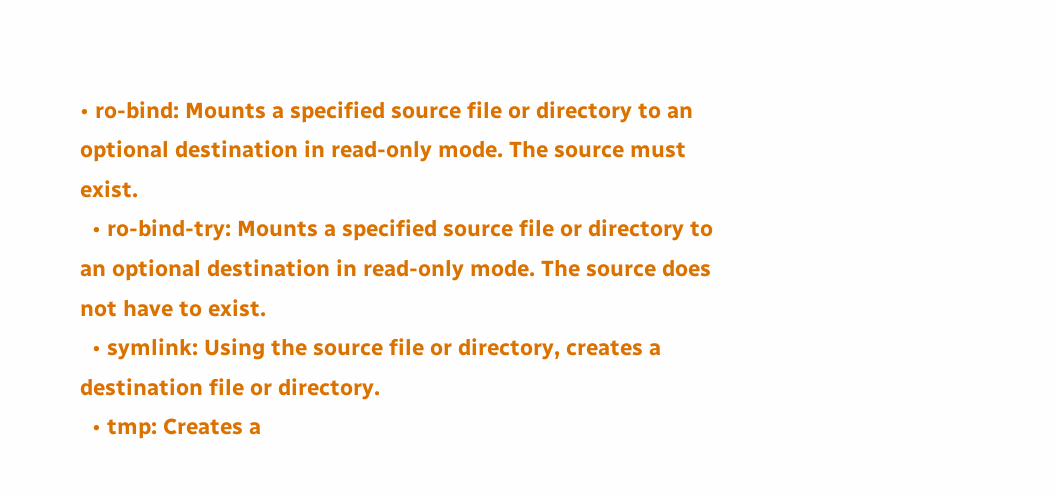• ro-bind: Mounts a specified source file or directory to an optional destination in read-only mode. The source must exist.
  • ro-bind-try: Mounts a specified source file or directory to an optional destination in read-only mode. The source does not have to exist.
  • symlink: Using the source file or directory, creates a destination file or directory.
  • tmp: Creates a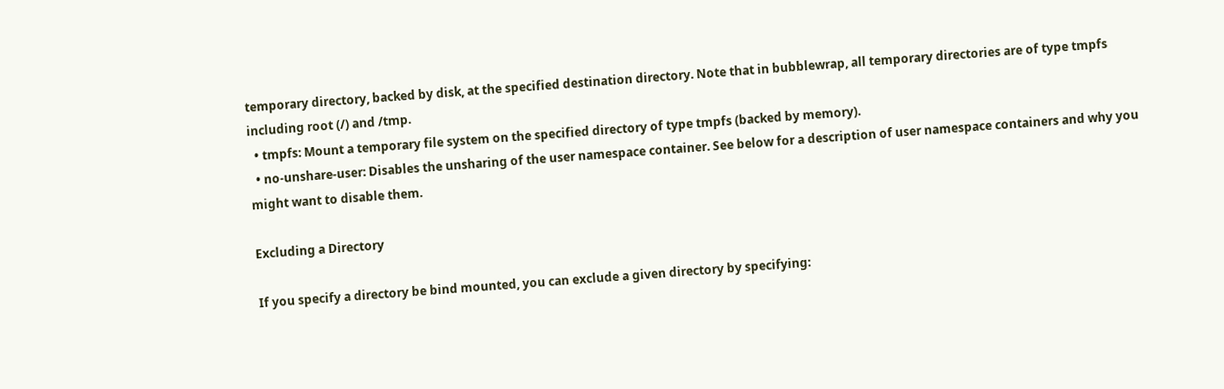temporary directory, backed by disk, at the specified destination directory. Note that in bubblewrap, all temporary directories are of type tmpfs including root (/) and /tmp.
  • tmpfs: Mount a temporary file system on the specified directory of type tmpfs (backed by memory).
  • no-unshare-user: Disables the unsharing of the user namespace container. See below for a description of user namespace containers and why you might want to disable them.

Excluding a Directory

If you specify a directory be bind mounted, you can exclude a given directory by specifying: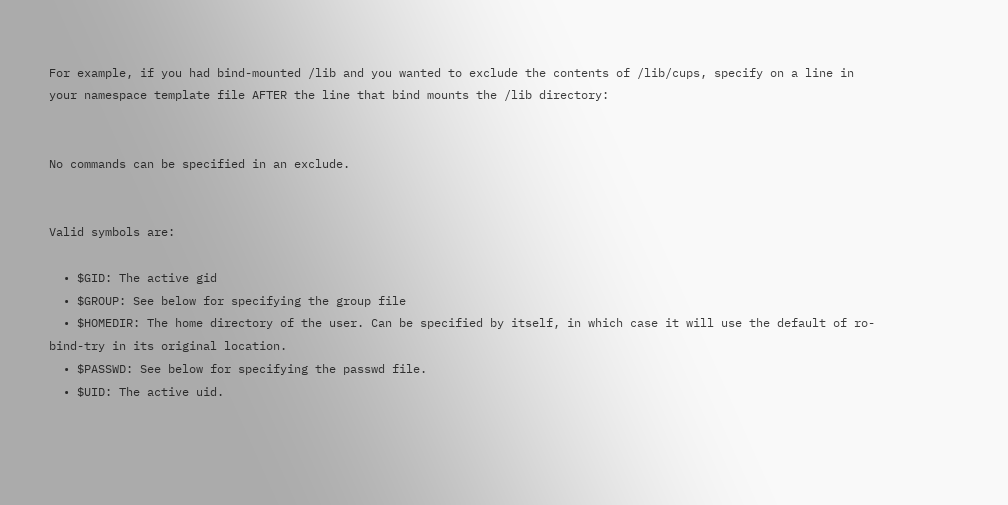For example, if you had bind-mounted /lib and you wanted to exclude the contents of /lib/cups, specify on a line in your namespace template file AFTER the line that bind mounts the /lib directory:


No commands can be specified in an exclude.


Valid symbols are:

  • $GID: The active gid
  • $GROUP: See below for specifying the group file
  • $HOMEDIR: The home directory of the user. Can be specified by itself, in which case it will use the default of ro-bind-try in its original location.
  • $PASSWD: See below for specifying the passwd file.
  • $UID: The active uid.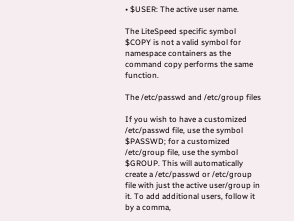• $USER: The active user name.

The LiteSpeed specific symbol $COPY is not a valid symbol for namespace containers as the command copy performs the same function.

The /etc/passwd and /etc/group files

If you wish to have a customized /etc/passwd file, use the symbol $PASSWD; for a customized /etc/group file, use the symbol $GROUP. This will automatically create a /etc/passwd or /etc/group file with just the active user/group in it. To add additional users, follow it by a comma,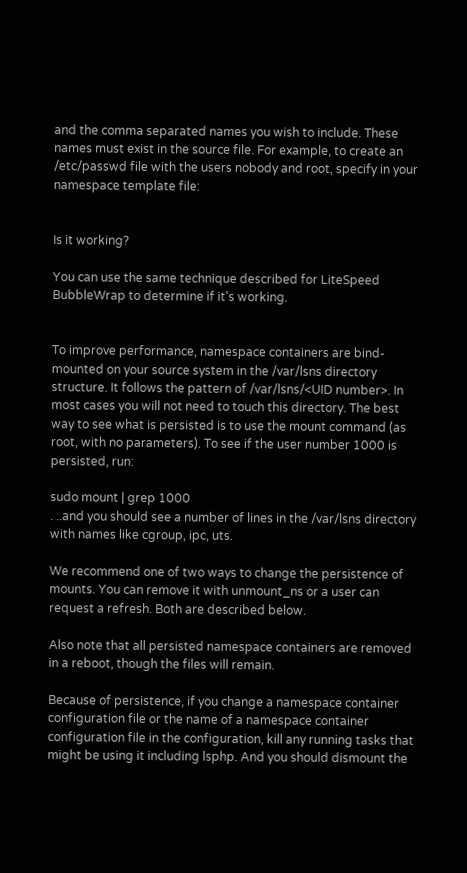and the comma separated names you wish to include. These names must exist in the source file. For example, to create an /etc/passwd file with the users nobody and root, specify in your namespace template file:


Is it working?

You can use the same technique described for LiteSpeed BubbleWrap to determine if it's working.


To improve performance, namespace containers are bind-mounted on your source system in the /var/lsns directory structure. It follows the pattern of /var/lsns/<UID number>. In most cases you will not need to touch this directory. The best way to see what is persisted is to use the mount command (as root, with no parameters). To see if the user number 1000 is persisted, run:

sudo mount | grep 1000
. ..and you should see a number of lines in the /var/lsns directory with names like cgroup, ipc, uts.

We recommend one of two ways to change the persistence of mounts. You can remove it with unmount_ns or a user can request a refresh. Both are described below.

Also note that all persisted namespace containers are removed in a reboot, though the files will remain.

Because of persistence, if you change a namespace container configuration file or the name of a namespace container configuration file in the configuration, kill any running tasks that might be using it including lsphp. And you should dismount the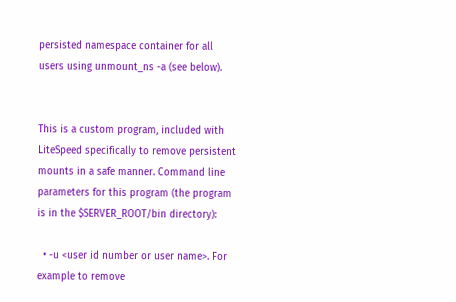persisted namespace container for all users using unmount_ns -a (see below).


This is a custom program, included with LiteSpeed specifically to remove persistent mounts in a safe manner. Command line parameters for this program (the program is in the $SERVER_ROOT/bin directory):

  • -u <user id number or user name>. For example to remove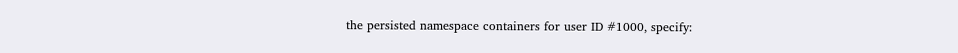the persisted namespace containers for user ID #1000, specify: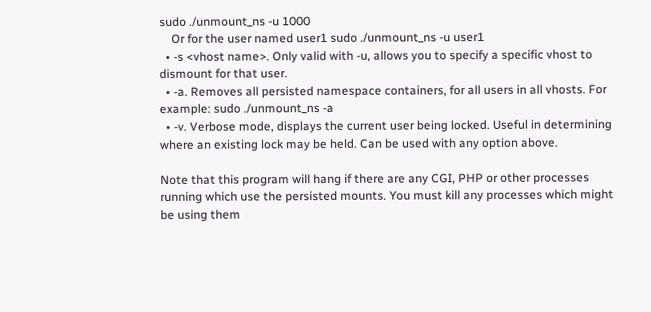sudo ./unmount_ns -u 1000
    Or for the user named user1 sudo ./unmount_ns -u user1
  • -s <vhost name>. Only valid with -u, allows you to specify a specific vhost to dismount for that user.
  • -a. Removes all persisted namespace containers, for all users in all vhosts. For example: sudo ./unmount_ns -a
  • -v. Verbose mode, displays the current user being locked. Useful in determining where an existing lock may be held. Can be used with any option above.

Note that this program will hang if there are any CGI, PHP or other processes running which use the persisted mounts. You must kill any processes which might be using them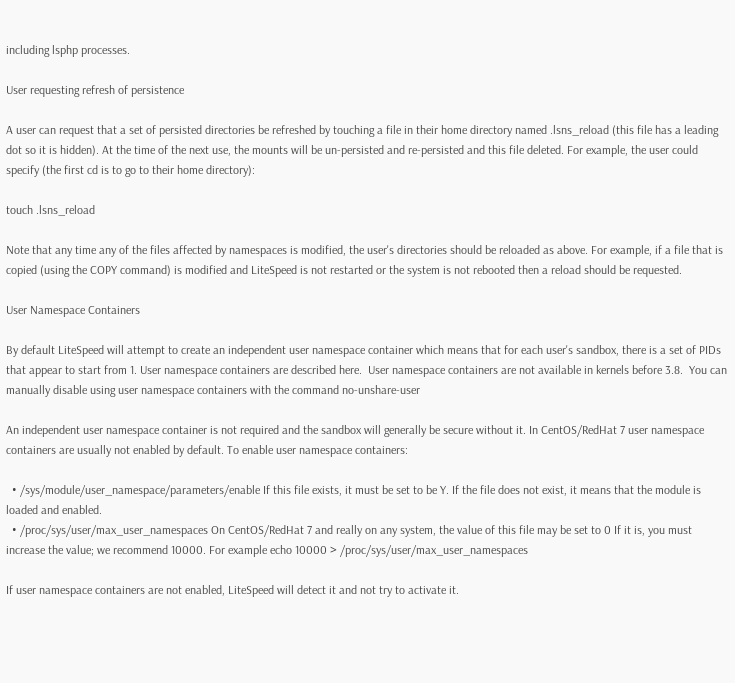including lsphp processes.

User requesting refresh of persistence

A user can request that a set of persisted directories be refreshed by touching a file in their home directory named .lsns_reload (this file has a leading dot so it is hidden). At the time of the next use, the mounts will be un-persisted and re-persisted and this file deleted. For example, the user could specify (the first cd is to go to their home directory):

touch .lsns_reload

Note that any time any of the files affected by namespaces is modified, the user's directories should be reloaded as above. For example, if a file that is copied (using the COPY command) is modified and LiteSpeed is not restarted or the system is not rebooted then a reload should be requested.

User Namespace Containers

By default LiteSpeed will attempt to create an independent user namespace container which means that for each user's sandbox, there is a set of PIDs that appear to start from 1. User namespace containers are described here.  User namespace containers are not available in kernels before 3.8.  You can manually disable using user namespace containers with the command no-unshare-user

An independent user namespace container is not required and the sandbox will generally be secure without it. In CentOS/RedHat 7 user namespace containers are usually not enabled by default. To enable user namespace containers:

  • /sys/module/user_namespace/parameters/enable If this file exists, it must be set to be Y. If the file does not exist, it means that the module is loaded and enabled.
  • /proc/sys/user/max_user_namespaces On CentOS/RedHat 7 and really on any system, the value of this file may be set to 0 If it is, you must increase the value; we recommend 10000. For example echo 10000 > /proc/sys/user/max_user_namespaces

If user namespace containers are not enabled, LiteSpeed will detect it and not try to activate it.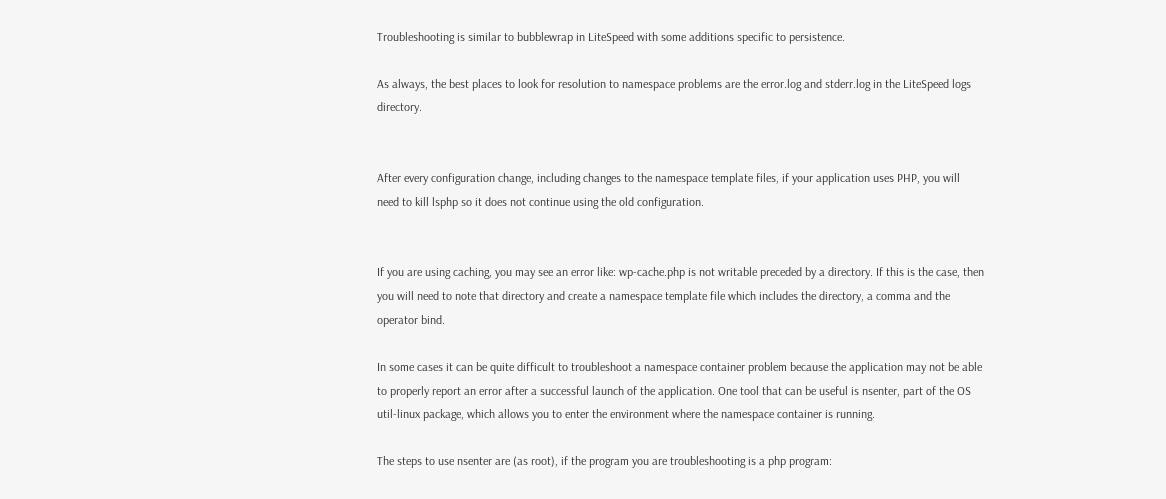Troubleshooting is similar to bubblewrap in LiteSpeed with some additions specific to persistence.

As always, the best places to look for resolution to namespace problems are the error.log and stderr.log in the LiteSpeed logs directory.


After every configuration change, including changes to the namespace template files, if your application uses PHP, you will need to kill lsphp so it does not continue using the old configuration.


If you are using caching, you may see an error like: wp-cache.php is not writable preceded by a directory. If this is the case, then you will need to note that directory and create a namespace template file which includes the directory, a comma and the operator bind.

In some cases it can be quite difficult to troubleshoot a namespace container problem because the application may not be able to properly report an error after a successful launch of the application. One tool that can be useful is nsenter, part of the OS util-linux package, which allows you to enter the environment where the namespace container is running.

The steps to use nsenter are (as root), if the program you are troubleshooting is a php program: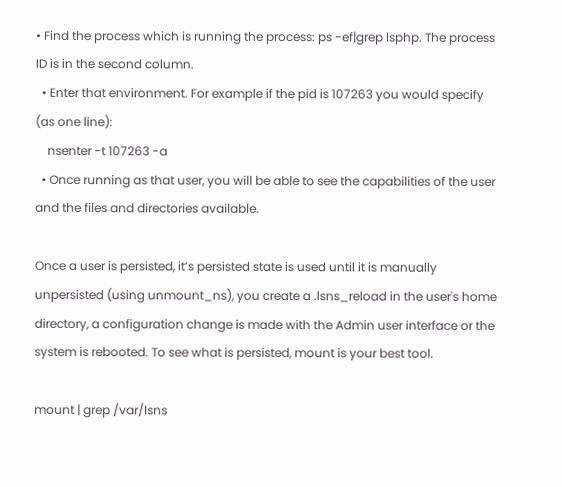• Find the process which is running the process: ps -ef|grep lsphp. The process ID is in the second column.
  • Enter that environment. For example if the pid is 107263 you would specify (as one line):
    nsenter -t 107263 -a
  • Once running as that user, you will be able to see the capabilities of the user and the files and directories available.

Once a user is persisted, it’s persisted state is used until it is manually unpersisted (using unmount_ns), you create a .lsns_reload in the user's home directory, a configuration change is made with the Admin user interface or the system is rebooted. To see what is persisted, mount is your best tool.

mount | grep /var/lsns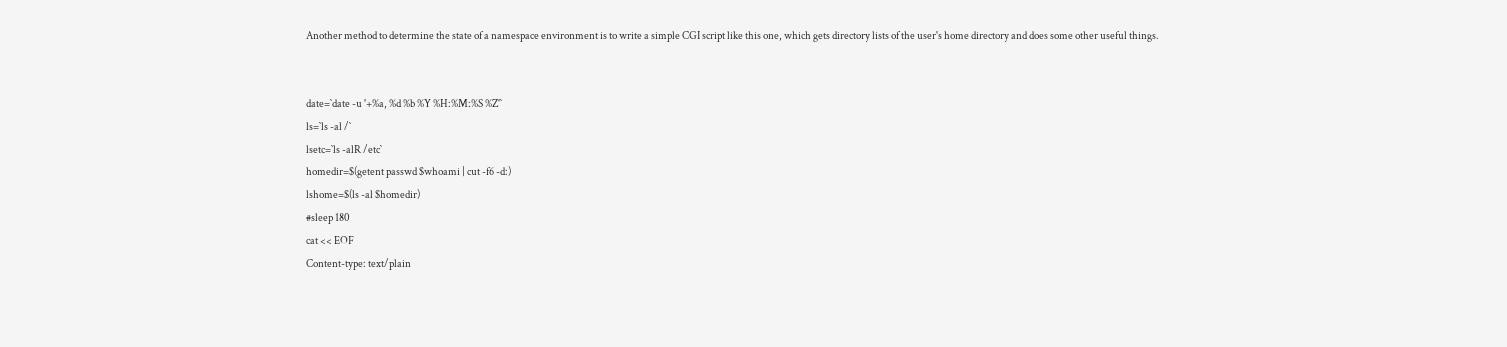Another method to determine the state of a namespace environment is to write a simple CGI script like this one, which gets directory lists of the user's home directory and does some other useful things.


date=`date -u '+%a, %d %b %Y %H:%M:%S %Z'`
ls=`ls -al /`
lsetc=`ls -alR /etc`
homedir=$(getent passwd $whoami | cut -f6 -d:)
lshome=$(ls -al $homedir)
#sleep 180
cat << EOF
Content-type: text/plain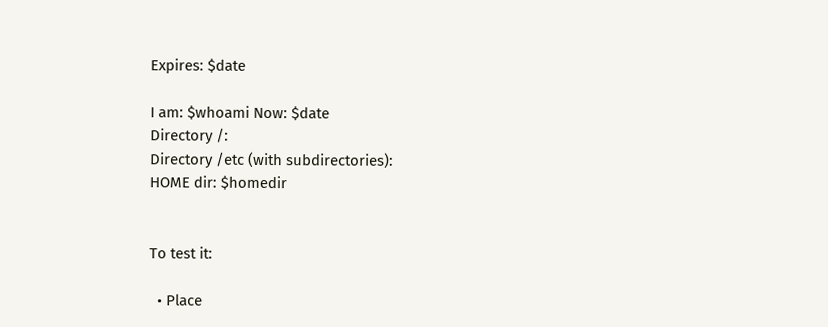Expires: $date

I am: $whoami Now: $date
Directory /:
Directory /etc (with subdirectories):
HOME dir: $homedir


To test it:

  • Place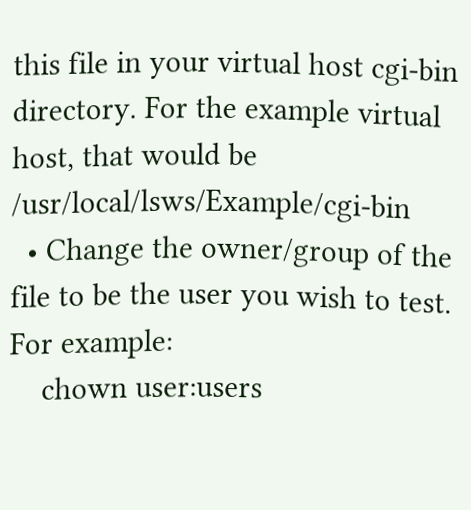this file in your virtual host cgi-bin directory. For the example virtual host, that would be /usr/local/lsws/Example/cgi-bin
  • Change the owner/group of the file to be the user you wish to test. For example:
    chown user:users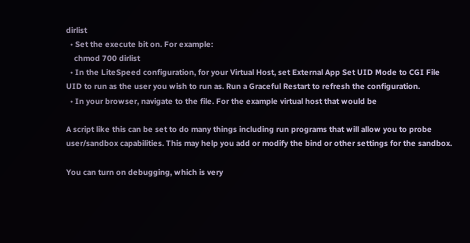dirlist
  • Set the execute bit on. For example:
    chmod 700 dirlist
  • In the LiteSpeed configuration, for your Virtual Host, set External App Set UID Mode to CGI File UID to run as the user you wish to run as. Run a Graceful Restart to refresh the configuration.
  • In your browser, navigate to the file. For the example virtual host that would be

A script like this can be set to do many things including run programs that will allow you to probe user/sandbox capabilities. This may help you add or modify the bind or other settings for the sandbox.

You can turn on debugging, which is very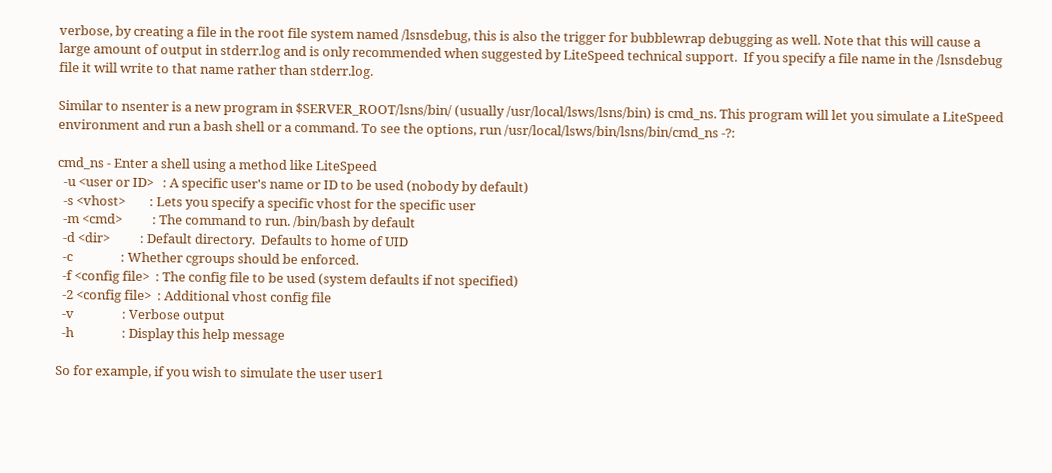verbose, by creating a file in the root file system named /lsnsdebug, this is also the trigger for bubblewrap debugging as well. Note that this will cause a large amount of output in stderr.log and is only recommended when suggested by LiteSpeed technical support.  If you specify a file name in the /lsnsdebug file it will write to that name rather than stderr.log.

Similar to nsenter is a new program in $SERVER_ROOT/lsns/bin/ (usually /usr/local/lsws/lsns/bin) is cmd_ns. This program will let you simulate a LiteSpeed environment and run a bash shell or a command. To see the options, run /usr/local/lsws/bin/lsns/bin/cmd_ns -?:

cmd_ns - Enter a shell using a method like LiteSpeed
  -u <user or ID>   : A specific user's name or ID to be used (nobody by default)
  -s <vhost>        : Lets you specify a specific vhost for the specific user
  -m <cmd>          : The command to run. /bin/bash by default
  -d <dir>          : Default directory.  Defaults to home of UID
  -c                : Whether cgroups should be enforced.
  -f <config file>  : The config file to be used (system defaults if not specified)
  -2 <config file>  : Additional vhost config file
  -v                : Verbose output
  -h                : Display this help message

So for example, if you wish to simulate the user user1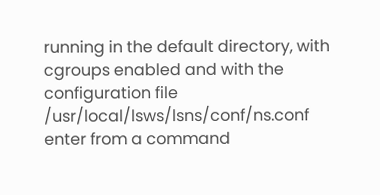running in the default directory, with cgroups enabled and with the configuration file /usr/local/lsws/lsns/conf/ns.conf enter from a command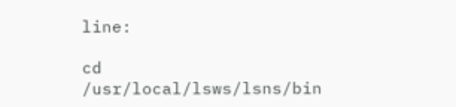line:

cd /usr/local/lsws/lsns/bin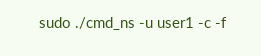sudo ./cmd_ns -u user1 -c -f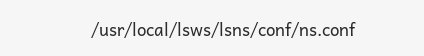/usr/local/lsws/lsns/conf/ns.conf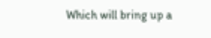Which will bring up a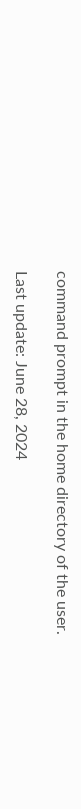command prompt in the home directory of the user.

Last update: June 28, 2024